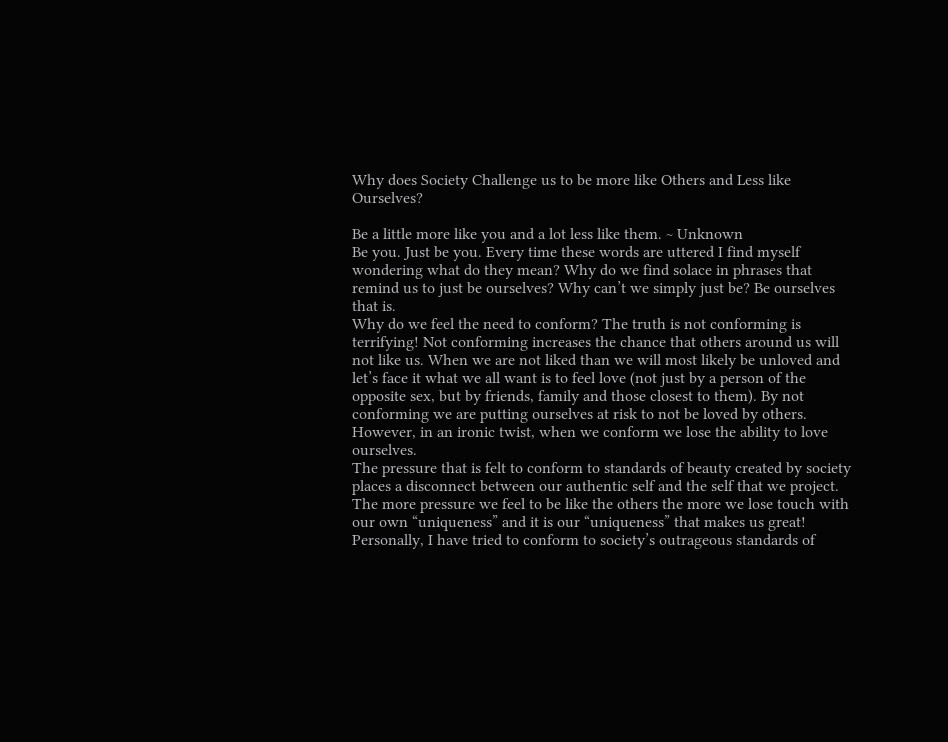Why does Society Challenge us to be more like Others and Less like Ourselves?

Be a little more like you and a lot less like them. ~ Unknown
Be you. Just be you. Every time these words are uttered I find myself wondering what do they mean? Why do we find solace in phrases that remind us to just be ourselves? Why can’t we simply just be? Be ourselves that is.
Why do we feel the need to conform? The truth is not conforming is terrifying! Not conforming increases the chance that others around us will not like us. When we are not liked than we will most likely be unloved and let’s face it what we all want is to feel love (not just by a person of the opposite sex, but by friends, family and those closest to them). By not conforming we are putting ourselves at risk to not be loved by others. However, in an ironic twist, when we conform we lose the ability to love ourselves.
The pressure that is felt to conform to standards of beauty created by society places a disconnect between our authentic self and the self that we project. The more pressure we feel to be like the others the more we lose touch with our own “uniqueness” and it is our “uniqueness” that makes us great!
Personally, I have tried to conform to society’s outrageous standards of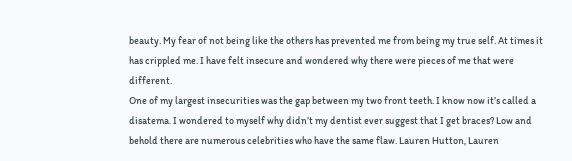beauty. My fear of not being like the others has prevented me from being my true self. At times it has crippled me. I have felt insecure and wondered why there were pieces of me that were different.
One of my largest insecurities was the gap between my two front teeth. I know now it’s called a disatema. I wondered to myself why didn’t my dentist ever suggest that I get braces? Low and behold there are numerous celebrities who have the same flaw. Lauren Hutton, Lauren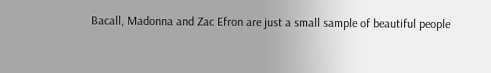Bacall, Madonna and Zac Efron are just a small sample of beautiful people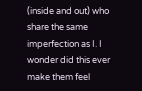(inside and out) who share the same imperfection as I. I wonder did this ever make them feel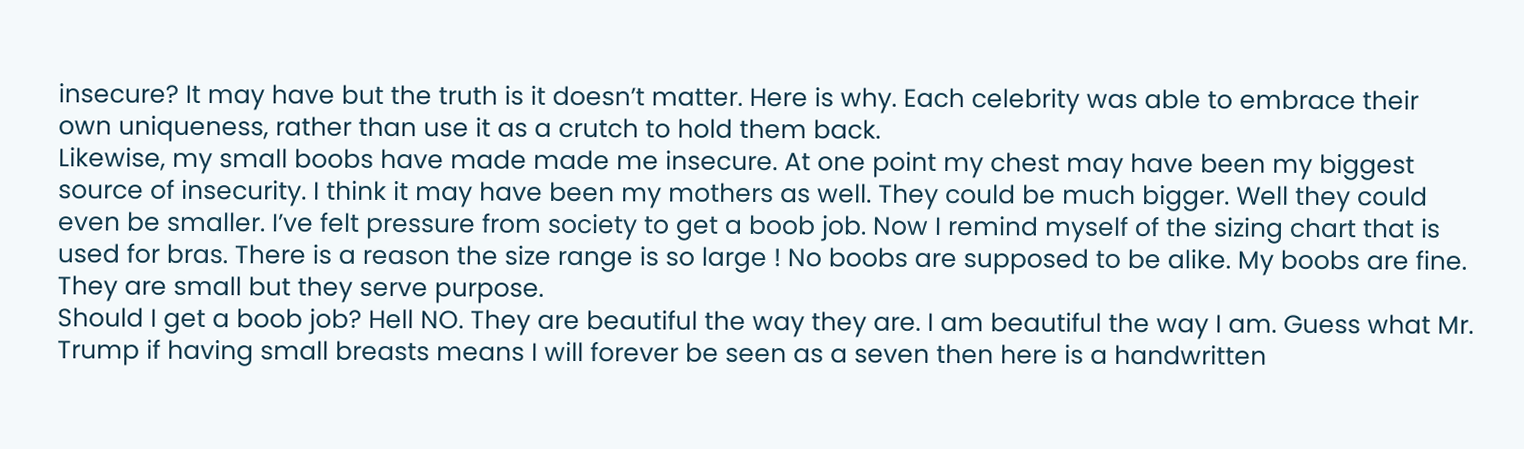insecure? It may have but the truth is it doesn’t matter. Here is why. Each celebrity was able to embrace their own uniqueness, rather than use it as a crutch to hold them back.
Likewise, my small boobs have made made me insecure. At one point my chest may have been my biggest source of insecurity. I think it may have been my mothers as well. They could be much bigger. Well they could even be smaller. I’ve felt pressure from society to get a boob job. Now I remind myself of the sizing chart that is used for bras. There is a reason the size range is so large ! No boobs are supposed to be alike. My boobs are fine. They are small but they serve purpose.
Should I get a boob job? Hell NO. They are beautiful the way they are. I am beautiful the way I am. Guess what Mr. Trump if having small breasts means I will forever be seen as a seven then here is a handwritten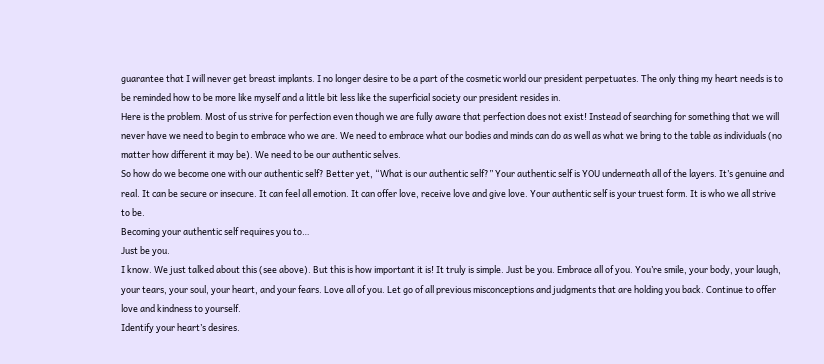guarantee that I will never get breast implants. I no longer desire to be a part of the cosmetic world our president perpetuates. The only thing my heart needs is to be reminded how to be more like myself and a little bit less like the superficial society our president resides in.
Here is the problem. Most of us strive for perfection even though we are fully aware that perfection does not exist! Instead of searching for something that we will never have we need to begin to embrace who we are. We need to embrace what our bodies and minds can do as well as what we bring to the table as individuals (no matter how different it may be). We need to be our authentic selves.
So how do we become one with our authentic self? Better yet, “What is our authentic self?” Your authentic self is YOU underneath all of the layers. It’s genuine and real. It can be secure or insecure. It can feel all emotion. It can offer love, receive love and give love. Your authentic self is your truest form. It is who we all strive to be.
Becoming your authentic self requires you to…
Just be you.
I know. We just talked about this (see above). But this is how important it is! It truly is simple. Just be you. Embrace all of you. You’re smile, your body, your laugh, your tears, your soul, your heart, and your fears. Love all of you. Let go of all previous misconceptions and judgments that are holding you back. Continue to offer love and kindness to yourself.
Identify your heart’s desires.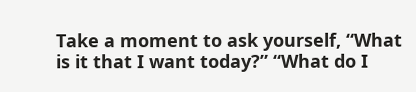Take a moment to ask yourself, “What is it that I want today?” “What do I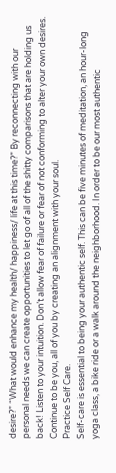desire?” “What would enhance my health/ happiness/ life at this time?” By reconnecting with our personal needs we can create opportunities to let go of all of the shitty comparisons that are holding us back! Listen to your intuition. Don’t allow fear of failure or fear of not conforming to alter your own desires. Continue to be you, all of you by creating an alignment with your soul.
Practice Self Care.
Self-care is essential to being your authentic self. This can be five minutes of meditation, an hour-long yoga class, a bike ride or a walk around the neighborhood. In order to be our most authentic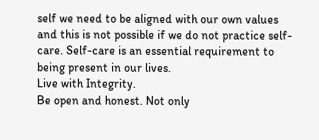self we need to be aligned with our own values and this is not possible if we do not practice self-care. Self-care is an essential requirement to being present in our lives.
Live with Integrity.
Be open and honest. Not only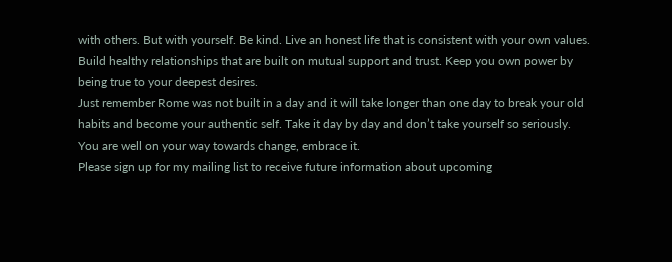with others. But with yourself. Be kind. Live an honest life that is consistent with your own values. Build healthy relationships that are built on mutual support and trust. Keep you own power by being true to your deepest desires.
Just remember Rome was not built in a day and it will take longer than one day to break your old habits and become your authentic self. Take it day by day and don’t take yourself so seriously. You are well on your way towards change, embrace it.
Please sign up for my mailing list to receive future information about upcoming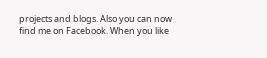projects and blogs. Also you can now find me on Facebook. When you like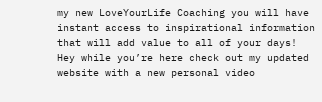my new LoveYourLife Coaching you will have instant access to inspirational information that will add value to all of your days!
Hey while you’re here check out my updated website with a new personal video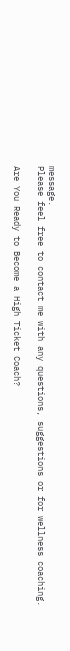message.
Please feel free to contact me with any questions, suggestions or for wellness coaching.

Are You Ready to Become a High Ticket Coach?